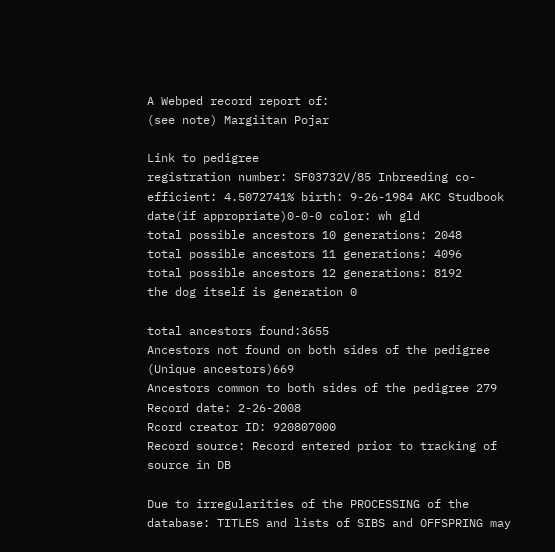A Webped record report of:
(see note) Margiitan Pojar

Link to pedigree
registration number: SF03732V/85 Inbreeding co-efficient: 4.5072741% birth: 9-26-1984 AKC Studbook date(if appropriate)0-0-0 color: wh gld
total possible ancestors 10 generations: 2048
total possible ancestors 11 generations: 4096
total possible ancestors 12 generations: 8192
the dog itself is generation 0

total ancestors found:3655
Ancestors not found on both sides of the pedigree (Unique ancestors)669
Ancestors common to both sides of the pedigree 279
Record date: 2-26-2008
Rcord creator ID: 920807000
Record source: Record entered prior to tracking of source in DB

Due to irregularities of the PROCESSING of the database: TITLES and lists of SIBS and OFFSPRING may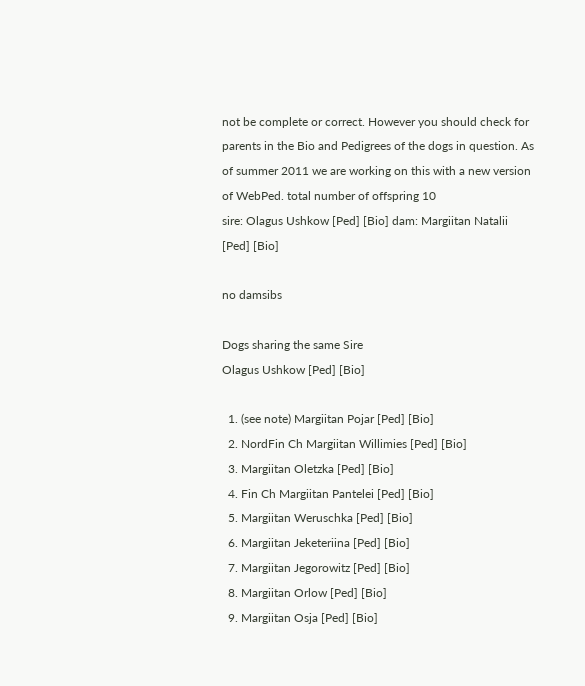not be complete or correct. However you should check for parents in the Bio and Pedigrees of the dogs in question. As of summer 2011 we are working on this with a new version of WebPed. total number of offspring 10
sire: Olagus Ushkow [Ped] [Bio] dam: Margiitan Natalii [Ped] [Bio]

no damsibs

Dogs sharing the same Sire
Olagus Ushkow [Ped] [Bio]

  1. (see note) Margiitan Pojar [Ped] [Bio]
  2. NordFin Ch Margiitan Willimies [Ped] [Bio]
  3. Margiitan Oletzka [Ped] [Bio]
  4. Fin Ch Margiitan Pantelei [Ped] [Bio]
  5. Margiitan Weruschka [Ped] [Bio]
  6. Margiitan Jeketeriina [Ped] [Bio]
  7. Margiitan Jegorowitz [Ped] [Bio]
  8. Margiitan Orlow [Ped] [Bio]
  9. Margiitan Osja [Ped] [Bio]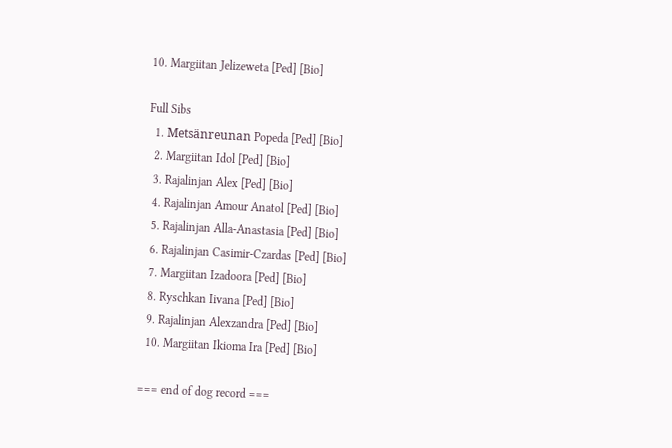10. Margiitan Jelizeweta [Ped] [Bio]

Full Sibs
  1. Metsänreunan Popeda [Ped] [Bio]
  2. Margiitan Idol [Ped] [Bio]
  3. Rajalinjan Alex [Ped] [Bio]
  4. Rajalinjan Amour Anatol [Ped] [Bio]
  5. Rajalinjan Alla-Anastasia [Ped] [Bio]
  6. Rajalinjan Casimir-Czardas [Ped] [Bio]
  7. Margiitan Izadoora [Ped] [Bio]
  8. Ryschkan Iivana [Ped] [Bio]
  9. Rajalinjan Alexzandra [Ped] [Bio]
  10. Margiitan Ikioma Ira [Ped] [Bio]

=== end of dog record ===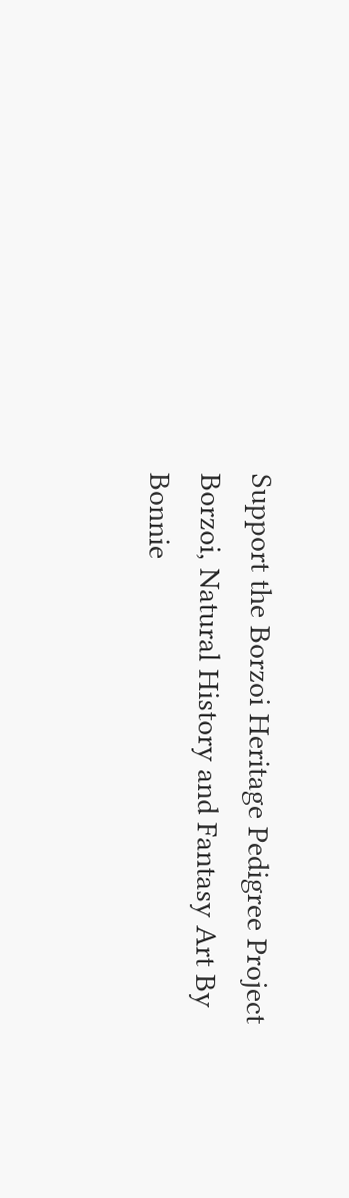Support the Borzoi Heritage Pedigree Project
Borzoi, Natural History and Fantasy Art By Bonnie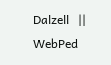Dalzell   ||   WebPed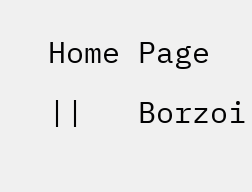Home Page   ||   Borzoi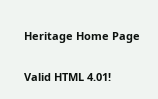Heritage Home Page

Valid HTML 4.01!